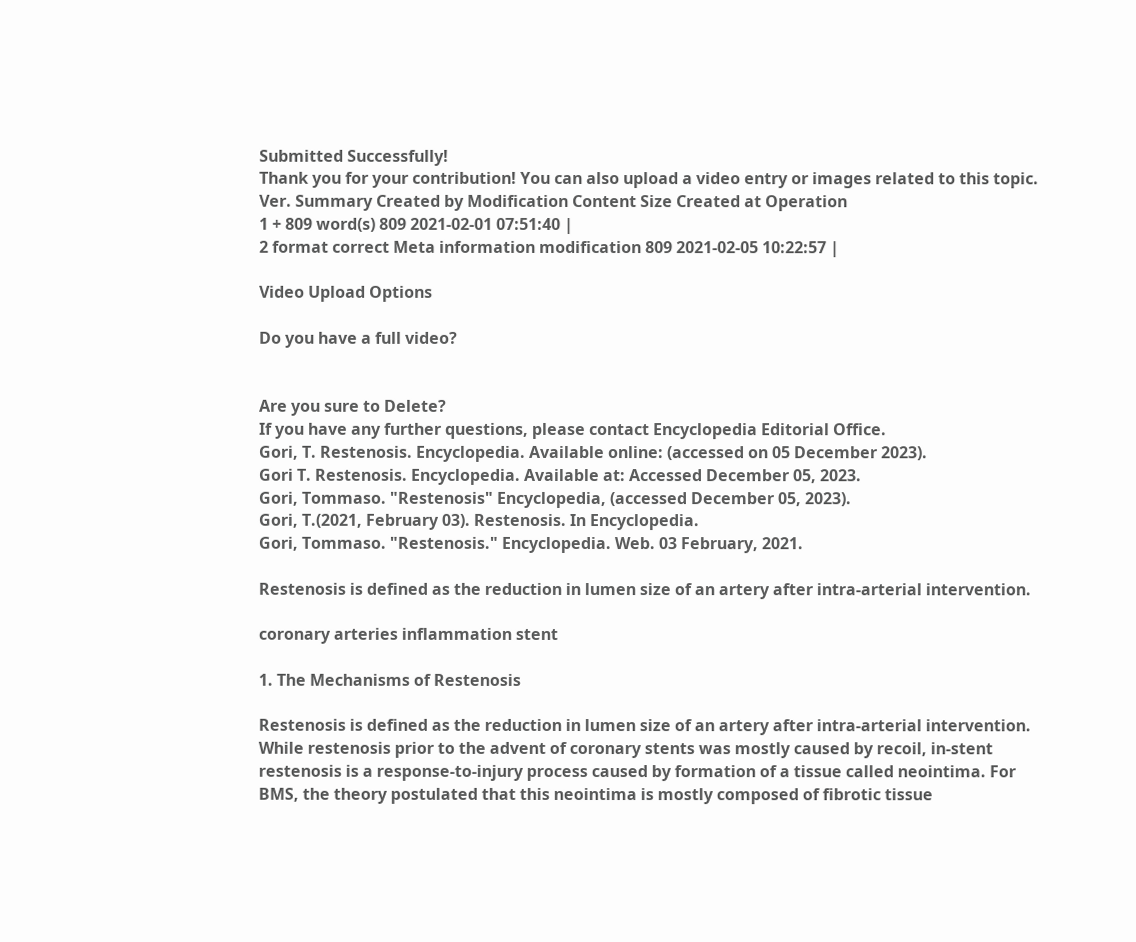Submitted Successfully!
Thank you for your contribution! You can also upload a video entry or images related to this topic.
Ver. Summary Created by Modification Content Size Created at Operation
1 + 809 word(s) 809 2021-02-01 07:51:40 |
2 format correct Meta information modification 809 2021-02-05 10:22:57 |

Video Upload Options

Do you have a full video?


Are you sure to Delete?
If you have any further questions, please contact Encyclopedia Editorial Office.
Gori, T. Restenosis. Encyclopedia. Available online: (accessed on 05 December 2023).
Gori T. Restenosis. Encyclopedia. Available at: Accessed December 05, 2023.
Gori, Tommaso. "Restenosis" Encyclopedia, (accessed December 05, 2023).
Gori, T.(2021, February 03). Restenosis. In Encyclopedia.
Gori, Tommaso. "Restenosis." Encyclopedia. Web. 03 February, 2021.

Restenosis is defined as the reduction in lumen size of an artery after intra-arterial intervention.

coronary arteries inflammation stent

1. The Mechanisms of Restenosis

Restenosis is defined as the reduction in lumen size of an artery after intra-arterial intervention. While restenosis prior to the advent of coronary stents was mostly caused by recoil, in-stent restenosis is a response-to-injury process caused by formation of a tissue called neointima. For BMS, the theory postulated that this neointima is mostly composed of fibrotic tissue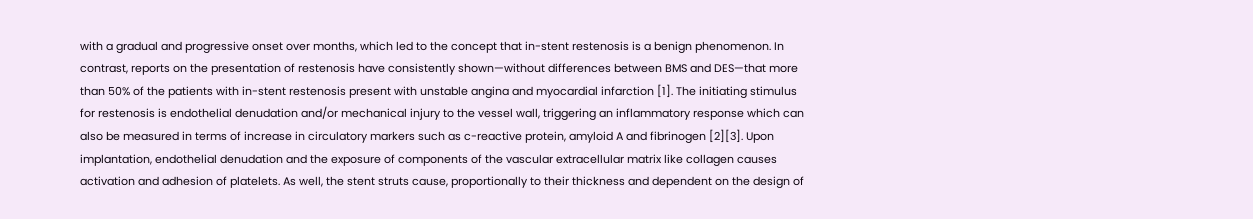with a gradual and progressive onset over months, which led to the concept that in-stent restenosis is a benign phenomenon. In contrast, reports on the presentation of restenosis have consistently shown—without differences between BMS and DES—that more than 50% of the patients with in-stent restenosis present with unstable angina and myocardial infarction [1]. The initiating stimulus for restenosis is endothelial denudation and/or mechanical injury to the vessel wall, triggering an inflammatory response which can also be measured in terms of increase in circulatory markers such as c-reactive protein, amyloid A and fibrinogen [2][3]. Upon implantation, endothelial denudation and the exposure of components of the vascular extracellular matrix like collagen causes activation and adhesion of platelets. As well, the stent struts cause, proportionally to their thickness and dependent on the design of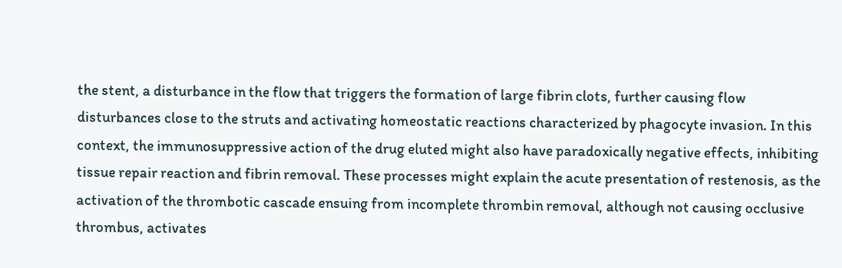the stent, a disturbance in the flow that triggers the formation of large fibrin clots, further causing flow disturbances close to the struts and activating homeostatic reactions characterized by phagocyte invasion. In this context, the immunosuppressive action of the drug eluted might also have paradoxically negative effects, inhibiting tissue repair reaction and fibrin removal. These processes might explain the acute presentation of restenosis, as the activation of the thrombotic cascade ensuing from incomplete thrombin removal, although not causing occlusive thrombus, activates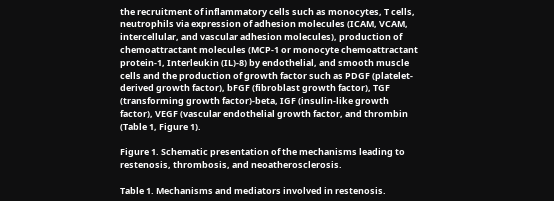the recruitment of inflammatory cells such as monocytes, T cells, neutrophils via expression of adhesion molecules (ICAM, VCAM, intercellular, and vascular adhesion molecules), production of chemoattractant molecules (MCP-1 or monocyte chemoattractant protein-1, Interleukin (IL)-8) by endothelial, and smooth muscle cells and the production of growth factor such as PDGF (platelet-derived growth factor), bFGF (fibroblast growth factor), TGF (transforming growth factor)-beta, IGF (insulin-like growth factor), VEGF (vascular endothelial growth factor, and thrombin (Table 1, Figure 1).

Figure 1. Schematic presentation of the mechanisms leading to restenosis, thrombosis, and neoatherosclerosis.

Table 1. Mechanisms and mediators involved in restenosis.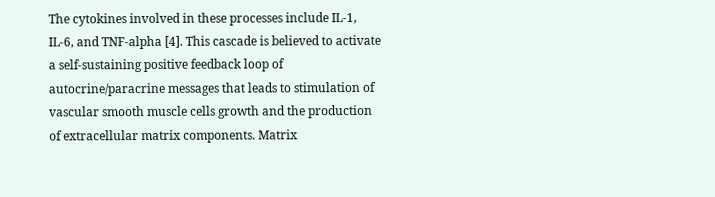The cytokines involved in these processes include IL-1, IL-6, and TNF-alpha [4]. This cascade is believed to activate a self-sustaining positive feedback loop of autocrine/paracrine messages that leads to stimulation of vascular smooth muscle cells growth and the production of extracellular matrix components. Matrix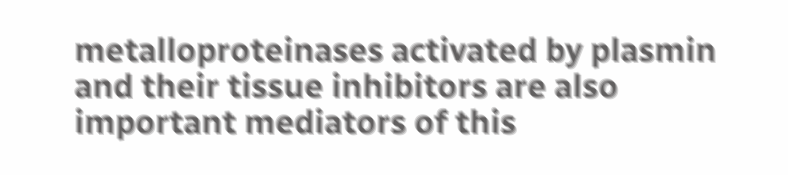metalloproteinases activated by plasmin and their tissue inhibitors are also important mediators of this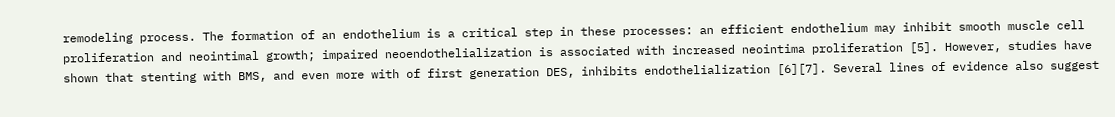remodeling process. The formation of an endothelium is a critical step in these processes: an efficient endothelium may inhibit smooth muscle cell proliferation and neointimal growth; impaired neoendothelialization is associated with increased neointima proliferation [5]. However, studies have shown that stenting with BMS, and even more with of first generation DES, inhibits endothelialization [6][7]. Several lines of evidence also suggest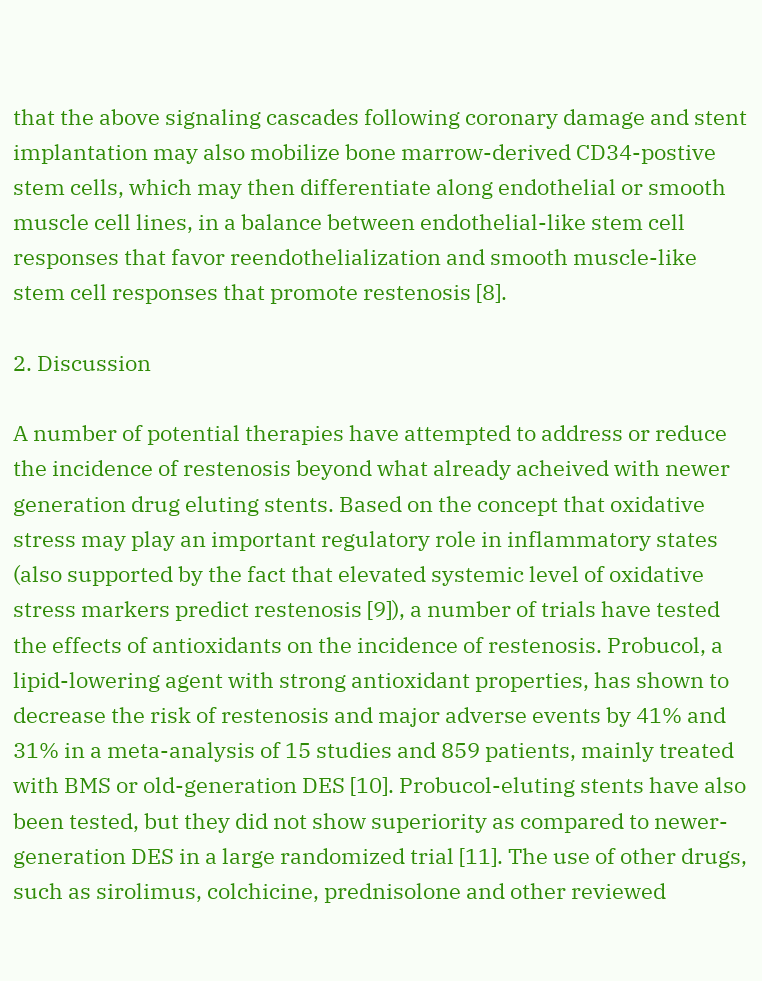that the above signaling cascades following coronary damage and stent implantation may also mobilize bone marrow-derived CD34-postive stem cells, which may then differentiate along endothelial or smooth muscle cell lines, in a balance between endothelial-like stem cell responses that favor reendothelialization and smooth muscle-like stem cell responses that promote restenosis [8].

2. Discussion

A number of potential therapies have attempted to address or reduce the incidence of restenosis beyond what already acheived with newer generation drug eluting stents. Based on the concept that oxidative stress may play an important regulatory role in inflammatory states (also supported by the fact that elevated systemic level of oxidative stress markers predict restenosis [9]), a number of trials have tested the effects of antioxidants on the incidence of restenosis. Probucol, a lipid-lowering agent with strong antioxidant properties, has shown to decrease the risk of restenosis and major adverse events by 41% and 31% in a meta-analysis of 15 studies and 859 patients, mainly treated with BMS or old-generation DES [10]. Probucol-eluting stents have also been tested, but they did not show superiority as compared to newer-generation DES in a large randomized trial [11]. The use of other drugs, such as sirolimus, colchicine, prednisolone and other reviewed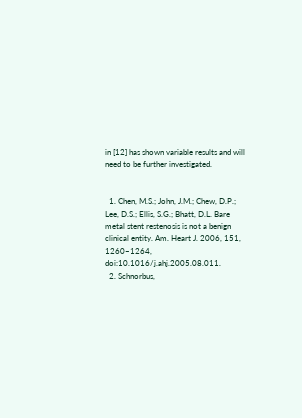in [12] has shown variable results and will need to be further investigated.


  1. Chen, M.S.; John, J.M.; Chew, D.P.; Lee, D.S.; Ellis, S.G.; Bhatt, D.L. Bare metal stent restenosis is not a benign clinical entity. Am. Heart J. 2006, 151, 1260–1264, doi:10.1016/j.ahj.2005.08.011.
  2. Schnorbus,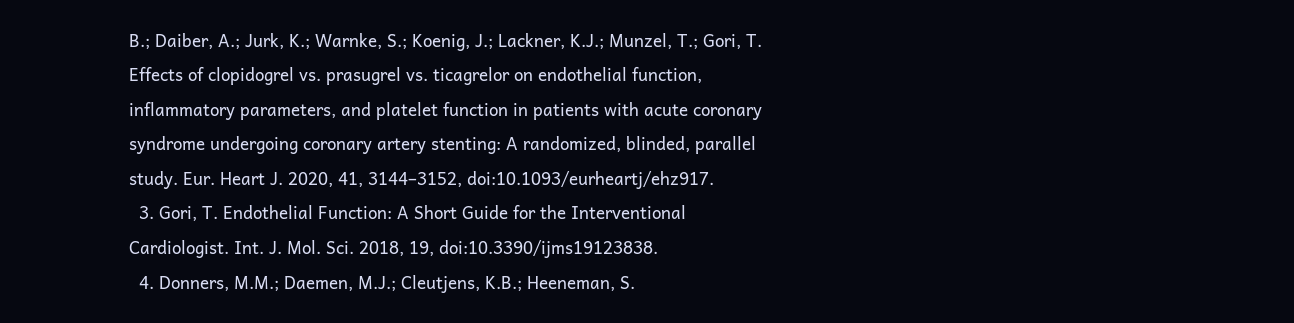B.; Daiber, A.; Jurk, K.; Warnke, S.; Koenig, J.; Lackner, K.J.; Munzel, T.; Gori, T. Effects of clopidogrel vs. prasugrel vs. ticagrelor on endothelial function, inflammatory parameters, and platelet function in patients with acute coronary syndrome undergoing coronary artery stenting: A randomized, blinded, parallel study. Eur. Heart J. 2020, 41, 3144–3152, doi:10.1093/eurheartj/ehz917.
  3. Gori, T. Endothelial Function: A Short Guide for the Interventional Cardiologist. Int. J. Mol. Sci. 2018, 19, doi:10.3390/ijms19123838.
  4. Donners, M.M.; Daemen, M.J.; Cleutjens, K.B.; Heeneman, S.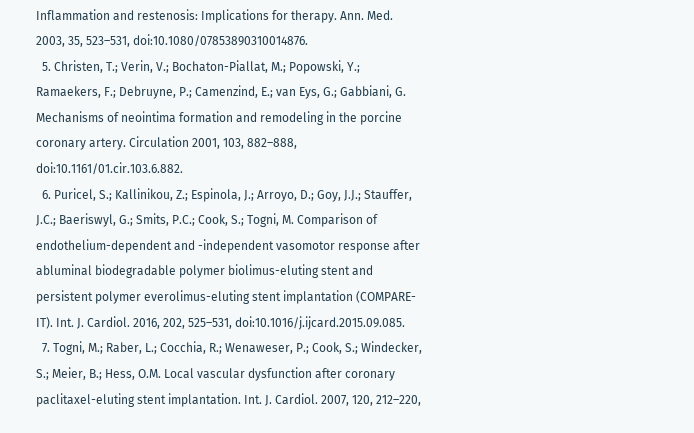Inflammation and restenosis: Implications for therapy. Ann. Med. 2003, 35, 523–531, doi:10.1080/07853890310014876.
  5. Christen, T.; Verin, V.; Bochaton-Piallat, M.; Popowski, Y.; Ramaekers, F.; Debruyne, P.; Camenzind, E.; van Eys, G.; Gabbiani, G. Mechanisms of neointima formation and remodeling in the porcine coronary artery. Circulation 2001, 103, 882–888, doi:10.1161/01.cir.103.6.882.
  6. Puricel, S.; Kallinikou, Z.; Espinola, J.; Arroyo, D.; Goy, J.J.; Stauffer, J.C.; Baeriswyl, G.; Smits, P.C.; Cook, S.; Togni, M. Comparison of endothelium-dependent and -independent vasomotor response after abluminal biodegradable polymer biolimus-eluting stent and persistent polymer everolimus-eluting stent implantation (COMPARE-IT). Int. J. Cardiol. 2016, 202, 525–531, doi:10.1016/j.ijcard.2015.09.085.
  7. Togni, M.; Raber, L.; Cocchia, R.; Wenaweser, P.; Cook, S.; Windecker, S.; Meier, B.; Hess, O.M. Local vascular dysfunction after coronary paclitaxel-eluting stent implantation. Int. J. Cardiol. 2007, 120, 212–220,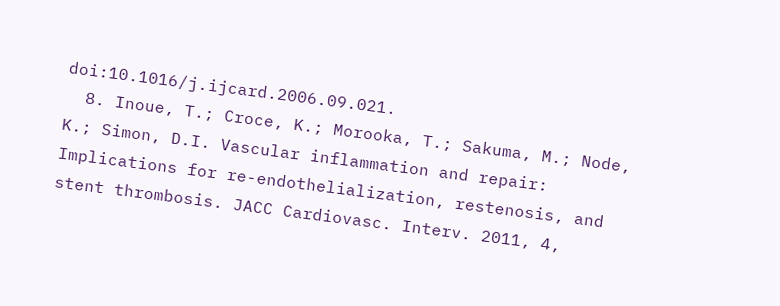doi:10.1016/j.ijcard.2006.09.021.
  8. Inoue, T.; Croce, K.; Morooka, T.; Sakuma, M.; Node, K.; Simon, D.I. Vascular inflammation and repair: Implications for re-endothelialization, restenosis, and stent thrombosis. JACC Cardiovasc. Interv. 2011, 4,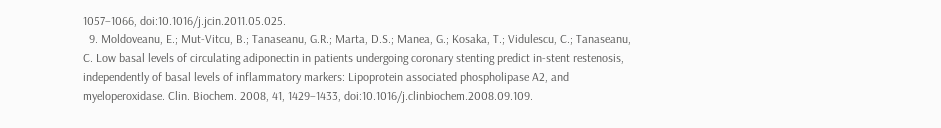1057–1066, doi:10.1016/j.jcin.2011.05.025.
  9. Moldoveanu, E.; Mut-Vitcu, B.; Tanaseanu, G.R.; Marta, D.S.; Manea, G.; Kosaka, T.; Vidulescu, C.; Tanaseanu, C. Low basal levels of circulating adiponectin in patients undergoing coronary stenting predict in-stent restenosis, independently of basal levels of inflammatory markers: Lipoprotein associated phospholipase A2, and myeloperoxidase. Clin. Biochem. 2008, 41, 1429–1433, doi:10.1016/j.clinbiochem.2008.09.109.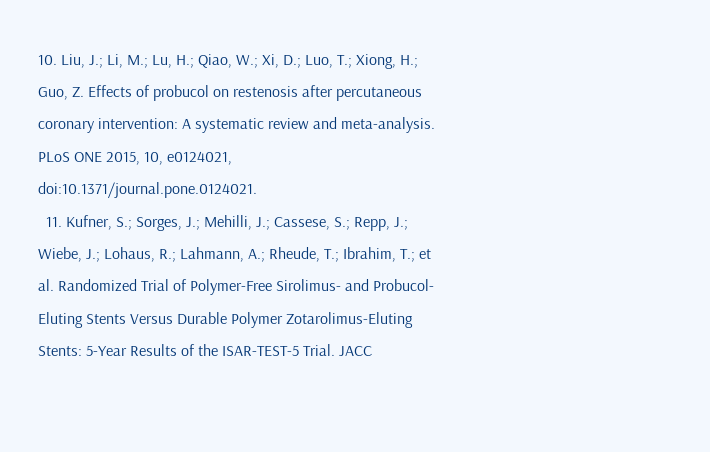10. Liu, J.; Li, M.; Lu, H.; Qiao, W.; Xi, D.; Luo, T.; Xiong, H.; Guo, Z. Effects of probucol on restenosis after percutaneous coronary intervention: A systematic review and meta-analysis. PLoS ONE 2015, 10, e0124021, doi:10.1371/journal.pone.0124021.
  11. Kufner, S.; Sorges, J.; Mehilli, J.; Cassese, S.; Repp, J.; Wiebe, J.; Lohaus, R.; Lahmann, A.; Rheude, T.; Ibrahim, T.; et al. Randomized Trial of Polymer-Free Sirolimus- and Probucol-Eluting Stents Versus Durable Polymer Zotarolimus-Eluting Stents: 5-Year Results of the ISAR-TEST-5 Trial. JACC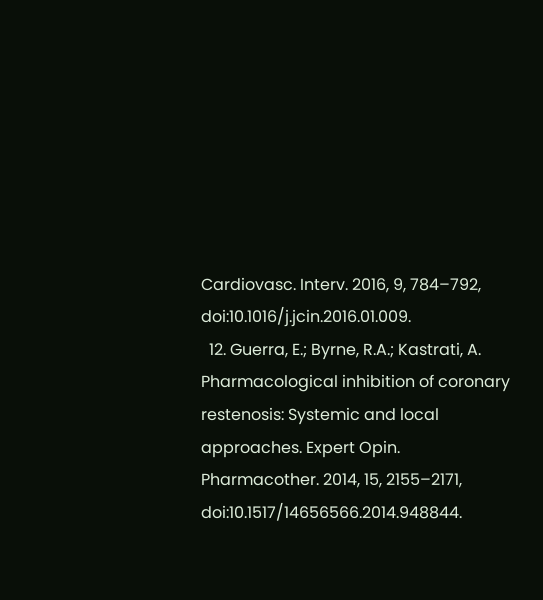Cardiovasc. Interv. 2016, 9, 784–792, doi:10.1016/j.jcin.2016.01.009.
  12. Guerra, E.; Byrne, R.A.; Kastrati, A. Pharmacological inhibition of coronary restenosis: Systemic and local approaches. Expert Opin. Pharmacother. 2014, 15, 2155–2171, doi:10.1517/14656566.2014.948844.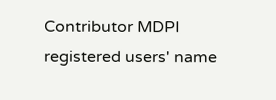Contributor MDPI registered users' name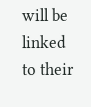will be linked to their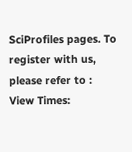SciProfiles pages. To register with us, please refer to :
View Times: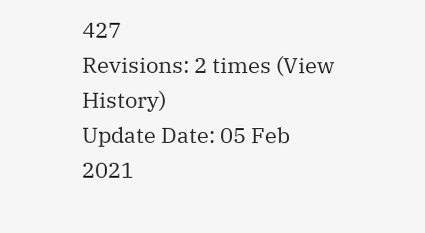427
Revisions: 2 times (View History)
Update Date: 05 Feb 2021